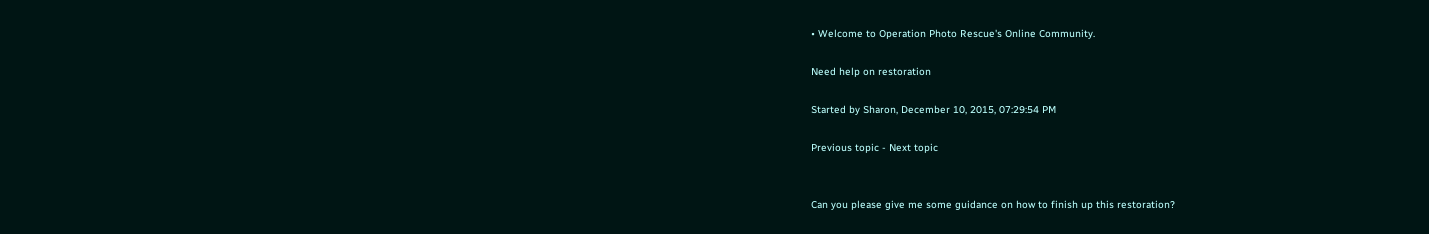• Welcome to Operation Photo Rescue's Online Community.

Need help on restoration

Started by Sharon, December 10, 2015, 07:29:54 PM

Previous topic - Next topic


Can you please give me some guidance on how to finish up this restoration?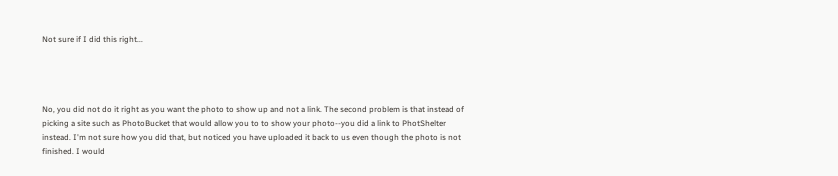Not sure if I did this right...




No, you did not do it right as you want the photo to show up and not a link. The second problem is that instead of picking a site such as PhotoBucket that would allow you to to show your photo--you did a link to PhotShelter instead. I'm not sure how you did that, but noticed you have uploaded it back to us even though the photo is not finished. I would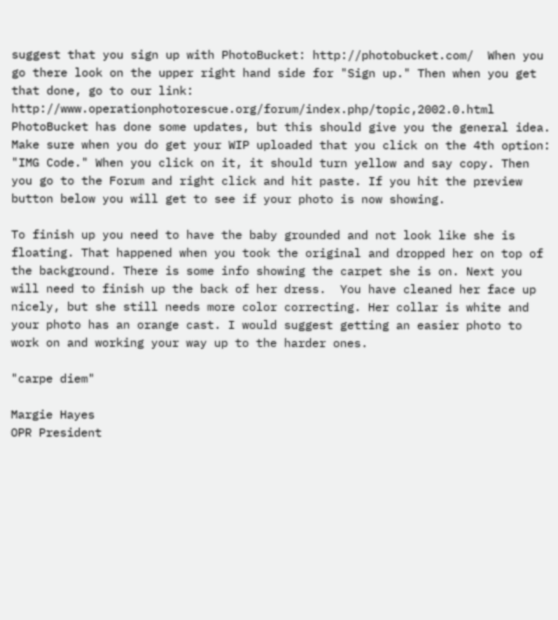suggest that you sign up with PhotoBucket: http://photobucket.com/  When you go there look on the upper right hand side for "Sign up." Then when you get that done, go to our link: http://www.operationphotorescue.org/forum/index.php/topic,2002.0.html  PhotoBucket has done some updates, but this should give you the general idea. Make sure when you do get your WIP uploaded that you click on the 4th option: "IMG Code." When you click on it, it should turn yellow and say copy. Then you go to the Forum and right click and hit paste. If you hit the preview button below you will get to see if your photo is now showing.

To finish up you need to have the baby grounded and not look like she is floating. That happened when you took the original and dropped her on top of the background. There is some info showing the carpet she is on. Next you will need to finish up the back of her dress.  You have cleaned her face up nicely, but she still needs more color correcting. Her collar is white and your photo has an orange cast. I would suggest getting an easier photo to work on and working your way up to the harder ones.

"carpe diem"

Margie Hayes
OPR President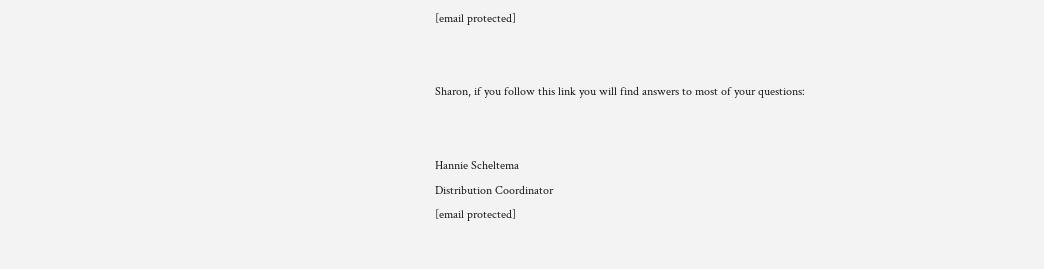[email protected]


Sharon, if you follow this link you will find answers to most of your questions:


Hannie Scheltema
Distribution Coordinator
[email protected]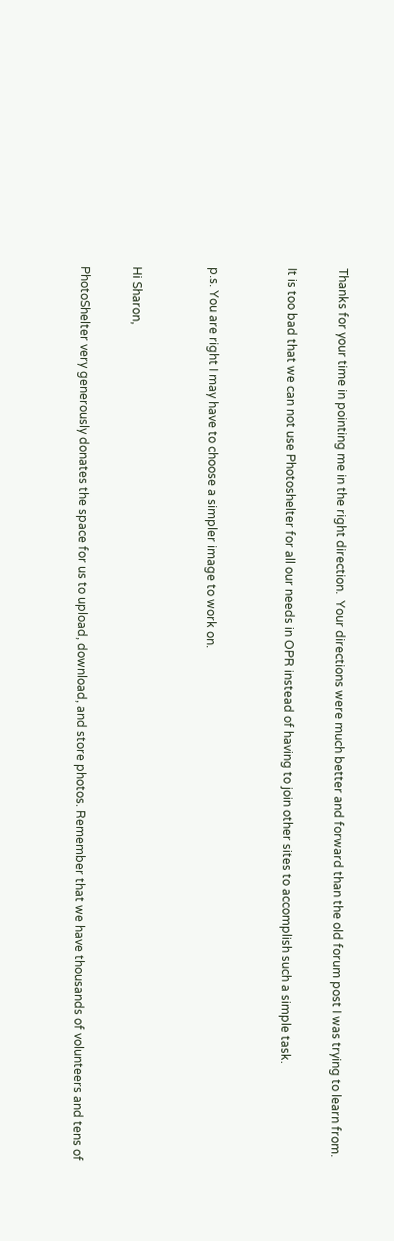Thanks for your time in pointing me in the right direction.  Your directions were much better and forward than the old forum post I was trying to learn from.

It is too bad that we can not use Photoshelter for all our needs in OPR instead of having to join other sites to accomplish such a simple task.


p.s. You are right I may have to choose a simpler image to work on.


Hi Sharon,

PhotoShelter very generously donates the space for us to upload, download, and store photos. Remember that we have thousands of volunteers and tens of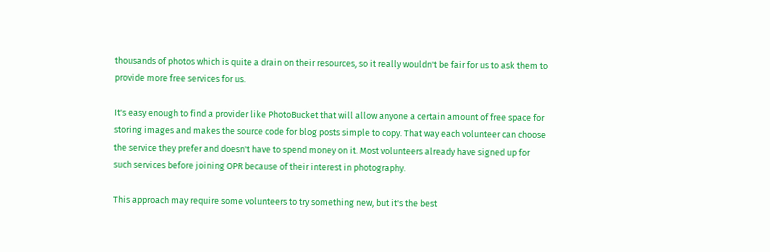thousands of photos which is quite a drain on their resources, so it really wouldn't be fair for us to ask them to provide more free services for us.

It's easy enough to find a provider like PhotoBucket that will allow anyone a certain amount of free space for storing images and makes the source code for blog posts simple to copy. That way each volunteer can choose the service they prefer and doesn't have to spend money on it. Most volunteers already have signed up for such services before joining OPR because of their interest in photography.

This approach may require some volunteers to try something new, but it's the best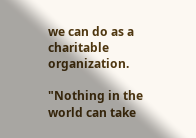we can do as a charitable organization.

"Nothing in the world can take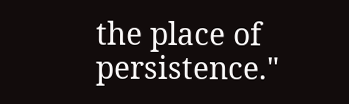the place of persistence."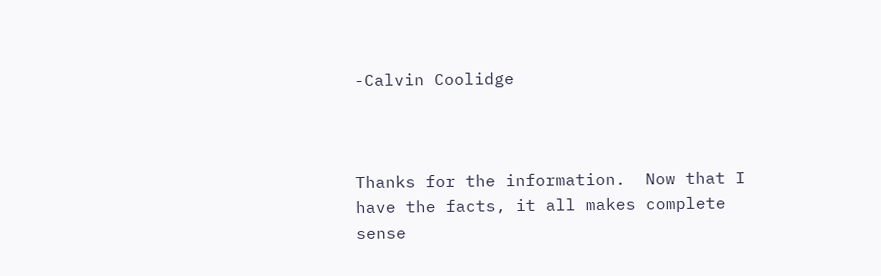-Calvin Coolidge



Thanks for the information.  Now that I have the facts, it all makes complete sense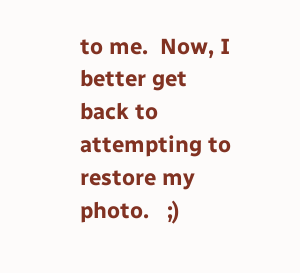to me.  Now, I better get back to attempting to restore my photo.   ;)